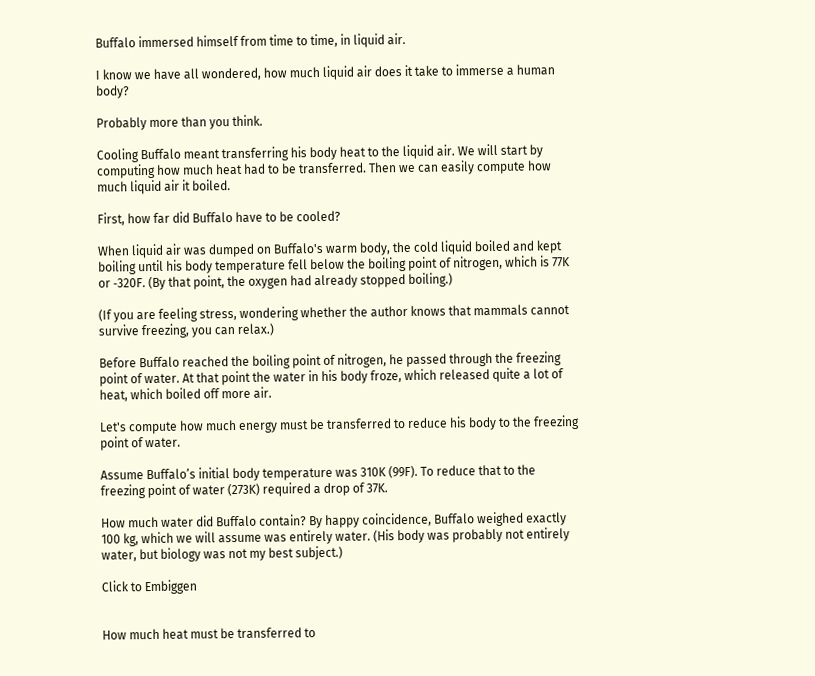Buffalo immersed himself from time to time, in liquid air.

I know we have all wondered, how much liquid air does it take to immerse a human body?

Probably more than you think.

Cooling Buffalo meant transferring his body heat to the liquid air. We will start by computing how much heat had to be transferred. Then we can easily compute how much liquid air it boiled.

First, how far did Buffalo have to be cooled?

When liquid air was dumped on Buffalo's warm body, the cold liquid boiled and kept boiling until his body temperature fell below the boiling point of nitrogen, which is 77K or ‑320F. (By that point, the oxygen had already stopped boiling.)

(If you are feeling stress, wondering whether the author knows that mammals cannot survive freezing, you can relax.)

Before Buffalo reached the boiling point of nitrogen, he passed through the freezing point of water. At that point the water in his body froze, which released quite a lot of heat, which boiled off more air.

Let's compute how much energy must be transferred to reduce his body to the freezing point of water.

Assume Buffalo’s initial body temperature was 310K (99F). To reduce that to the freezing point of water (273K) required a drop of 37K.

How much water did Buffalo contain? By happy coincidence, Buffalo weighed exactly 100 kg, which we will assume was entirely water. (His body was probably not entirely water, but biology was not my best subject.)

Click to Embiggen


How much heat must be transferred to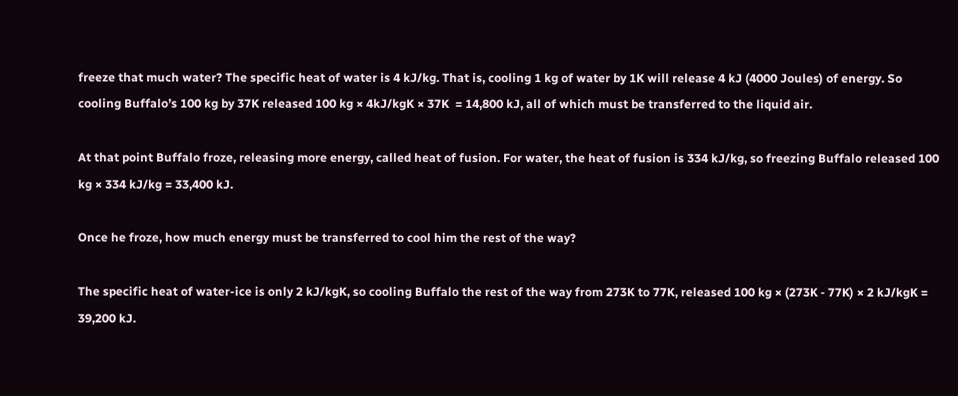freeze that much water? The specific heat of water is 4 kJ/kg. That is, cooling 1 kg of water by 1K will release 4 kJ (4000 Joules) of energy. So cooling Buffalo’s 100 kg by 37K released 100 kg × 4kJ/kgK × 37K  = 14,800 kJ, all of which must be transferred to the liquid air.

At that point Buffalo froze, releasing more energy, called heat of fusion. For water, the heat of fusion is 334 kJ/kg, so freezing Buffalo released 100 kg × 334 kJ/kg = 33,400 kJ.

Once he froze, how much energy must be transferred to cool him the rest of the way?

The specific heat of water-ice is only 2 kJ/kgK, so cooling Buffalo the rest of the way from 273K to 77K, released 100 kg × (273K ‑ 77K) × 2 kJ/kgK = 39,200 kJ.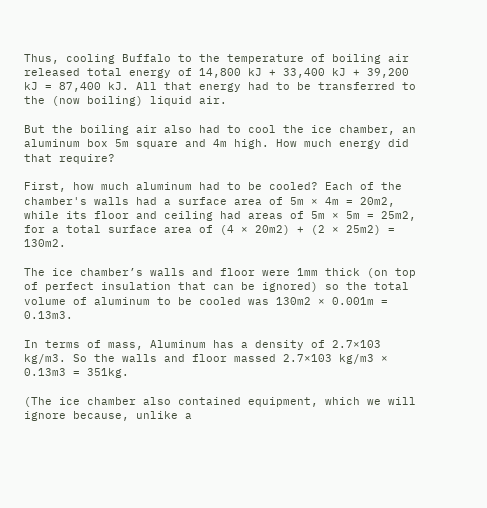Thus, cooling Buffalo to the temperature of boiling air released total energy of 14,800 kJ + 33,400 kJ + 39,200 kJ = 87,400 kJ. All that energy had to be transferred to the (now boiling) liquid air.

But the boiling air also had to cool the ice chamber, an aluminum box 5m square and 4m high. How much energy did that require?

First, how much aluminum had to be cooled? Each of the chamber's walls had a surface area of 5m × 4m = 20m2, while its floor and ceiling had areas of 5m × 5m = 25m2, for a total surface area of (4 × 20m2) + (2 × 25m2) = 130m2.

The ice chamber’s walls and floor were 1mm thick (on top of perfect insulation that can be ignored) so the total volume of aluminum to be cooled was 130m2 × 0.001m = 0.13m3.

In terms of mass, Aluminum has a density of 2.7×103 kg/m3. So the walls and floor massed 2.7×103 kg/m3 × 0.13m3 = 351kg.

(The ice chamber also contained equipment, which we will ignore because, unlike a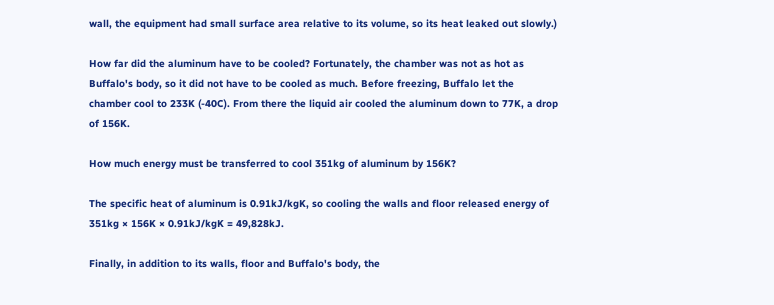wall, the equipment had small surface area relative to its volume, so its heat leaked out slowly.)

How far did the aluminum have to be cooled? Fortunately, the chamber was not as hot as Buffalo's body, so it did not have to be cooled as much. Before freezing, Buffalo let the chamber cool to 233K (-40C). From there the liquid air cooled the aluminum down to 77K, a drop of 156K.

How much energy must be transferred to cool 351kg of aluminum by 156K?

The specific heat of aluminum is 0.91kJ/kgK, so cooling the walls and floor released energy of 351kg × 156K × 0.91kJ/kgK = 49,828kJ.

Finally, in addition to its walls, floor and Buffalo's body, the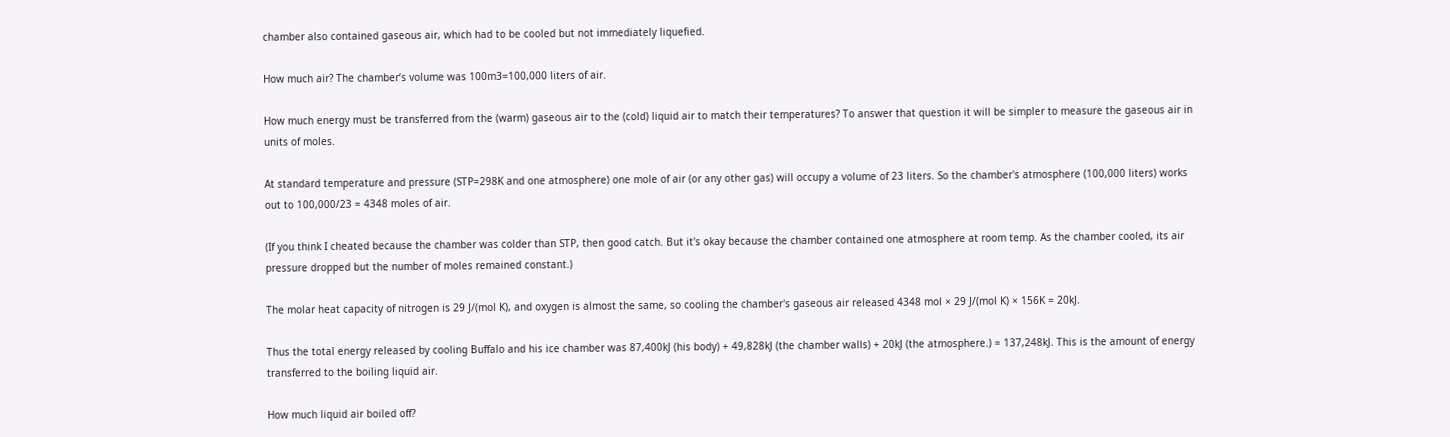chamber also contained gaseous air, which had to be cooled but not immediately liquefied.

How much air? The chamber’s volume was 100m3=100,000 liters of air.

How much energy must be transferred from the (warm) gaseous air to the (cold) liquid air to match their temperatures? To answer that question it will be simpler to measure the gaseous air in units of moles.

At standard temperature and pressure (STP=298K and one atmosphere) one mole of air (or any other gas) will occupy a volume of 23 liters. So the chamber's atmosphere (100,000 liters) works out to 100,000/23 = 4348 moles of air.

(If you think I cheated because the chamber was colder than STP, then good catch. But it's okay because the chamber contained one atmosphere at room temp. As the chamber cooled, its air pressure dropped but the number of moles remained constant.)

The molar heat capacity of nitrogen is 29 J/(mol K), and oxygen is almost the same, so cooling the chamber's gaseous air released 4348 mol × 29 J/(mol K) × 156K = 20kJ.

Thus the total energy released by cooling Buffalo and his ice chamber was 87,400kJ (his body) + 49,828kJ (the chamber walls) + 20kJ (the atmosphere.) = 137,248kJ. This is the amount of energy transferred to the boiling liquid air.

How much liquid air boiled off?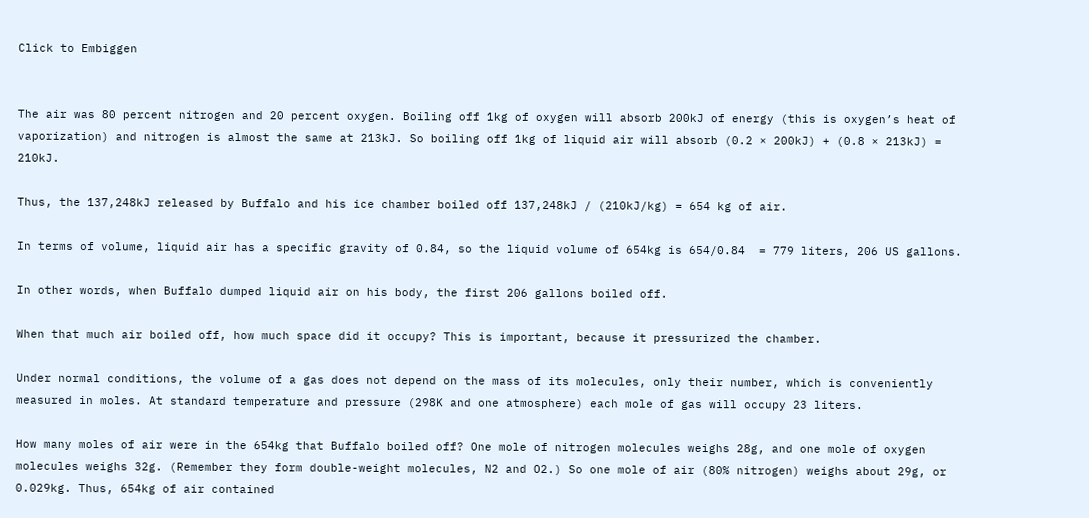Click to Embiggen


The air was 80 percent nitrogen and 20 percent oxygen. Boiling off 1kg of oxygen will absorb 200kJ of energy (this is oxygen’s heat of vaporization) and nitrogen is almost the same at 213kJ. So boiling off 1kg of liquid air will absorb (0.2 × 200kJ) + (0.8 × 213kJ) = 210kJ.

Thus, the 137,248kJ released by Buffalo and his ice chamber boiled off 137,248kJ / (210kJ/kg) = 654 kg of air.

In terms of volume, liquid air has a specific gravity of 0.84, so the liquid volume of 654kg is 654/0.84  = 779 liters, 206 US gallons.

In other words, when Buffalo dumped liquid air on his body, the first 206 gallons boiled off.

When that much air boiled off, how much space did it occupy? This is important, because it pressurized the chamber.

Under normal conditions, the volume of a gas does not depend on the mass of its molecules, only their number, which is conveniently measured in moles. At standard temperature and pressure (298K and one atmosphere) each mole of gas will occupy 23 liters.

How many moles of air were in the 654kg that Buffalo boiled off? One mole of nitrogen molecules weighs 28g, and one mole of oxygen molecules weighs 32g. (Remember they form double-weight molecules, N2 and O2.) So one mole of air (80% nitrogen) weighs about 29g, or 0.029kg. Thus, 654kg of air contained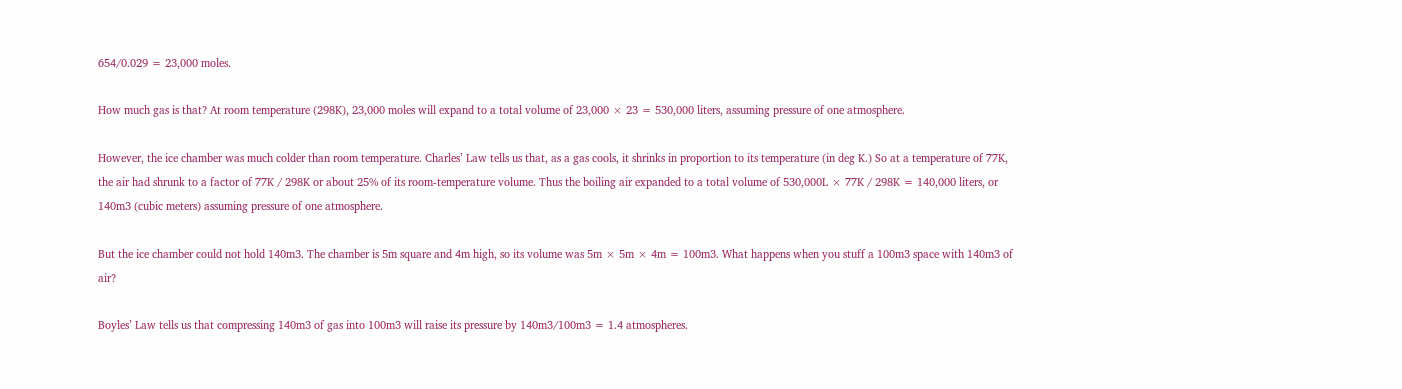654/0.029 = 23,000 moles.

How much gas is that? At room temperature (298K), 23,000 moles will expand to a total volume of 23,000 × 23 = 530,000 liters, assuming pressure of one atmosphere.

However, the ice chamber was much colder than room temperature. Charles’ Law tells us that, as a gas cools, it shrinks in proportion to its temperature (in deg K.) So at a temperature of 77K, the air had shrunk to a factor of 77K / 298K or about 25% of its room-temperature volume. Thus the boiling air expanded to a total volume of 530,000L × 77K / 298K = 140,000 liters, or 140m3 (cubic meters) assuming pressure of one atmosphere.

But the ice chamber could not hold 140m3. The chamber is 5m square and 4m high, so its volume was 5m × 5m × 4m = 100m3. What happens when you stuff a 100m3 space with 140m3 of air?

Boyles’ Law tells us that compressing 140m3 of gas into 100m3 will raise its pressure by 140m3/100m3 = 1.4 atmospheres.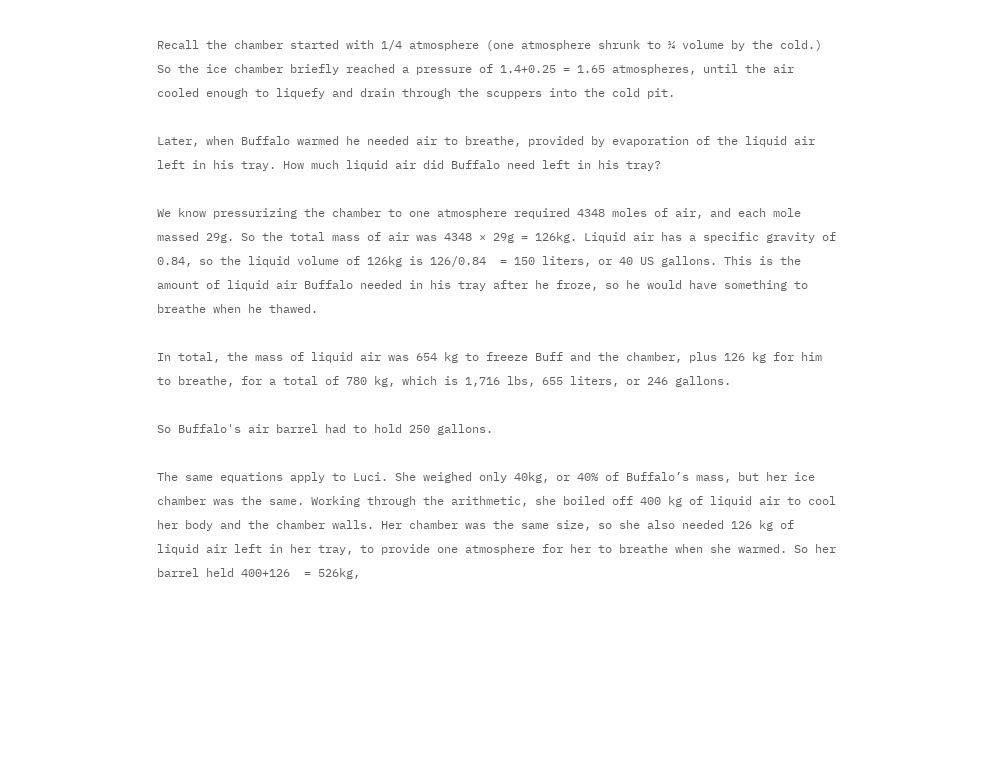Recall the chamber started with 1/4 atmosphere (one atmosphere shrunk to ¼ volume by the cold.) So the ice chamber briefly reached a pressure of 1.4+0.25 = 1.65 atmospheres, until the air cooled enough to liquefy and drain through the scuppers into the cold pit.

Later, when Buffalo warmed he needed air to breathe, provided by evaporation of the liquid air left in his tray. How much liquid air did Buffalo need left in his tray?

We know pressurizing the chamber to one atmosphere required 4348 moles of air, and each mole massed 29g. So the total mass of air was 4348 × 29g = 126kg. Liquid air has a specific gravity of 0.84, so the liquid volume of 126kg is 126/0.84  = 150 liters, or 40 US gallons. This is the amount of liquid air Buffalo needed in his tray after he froze, so he would have something to breathe when he thawed.

In total, the mass of liquid air was 654 kg to freeze Buff and the chamber, plus 126 kg for him to breathe, for a total of 780 kg, which is 1,716 lbs, 655 liters, or 246 gallons.

So Buffalo's air barrel had to hold 250 gallons.

The same equations apply to Luci. She weighed only 40kg, or 40% of Buffalo’s mass, but her ice chamber was the same. Working through the arithmetic, she boiled off 400 kg of liquid air to cool her body and the chamber walls. Her chamber was the same size, so she also needed 126 kg of liquid air left in her tray, to provide one atmosphere for her to breathe when she warmed. So her barrel held 400+126  = 526kg,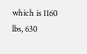which is 1160 lbs, 630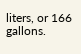liters, or 166 gallons.